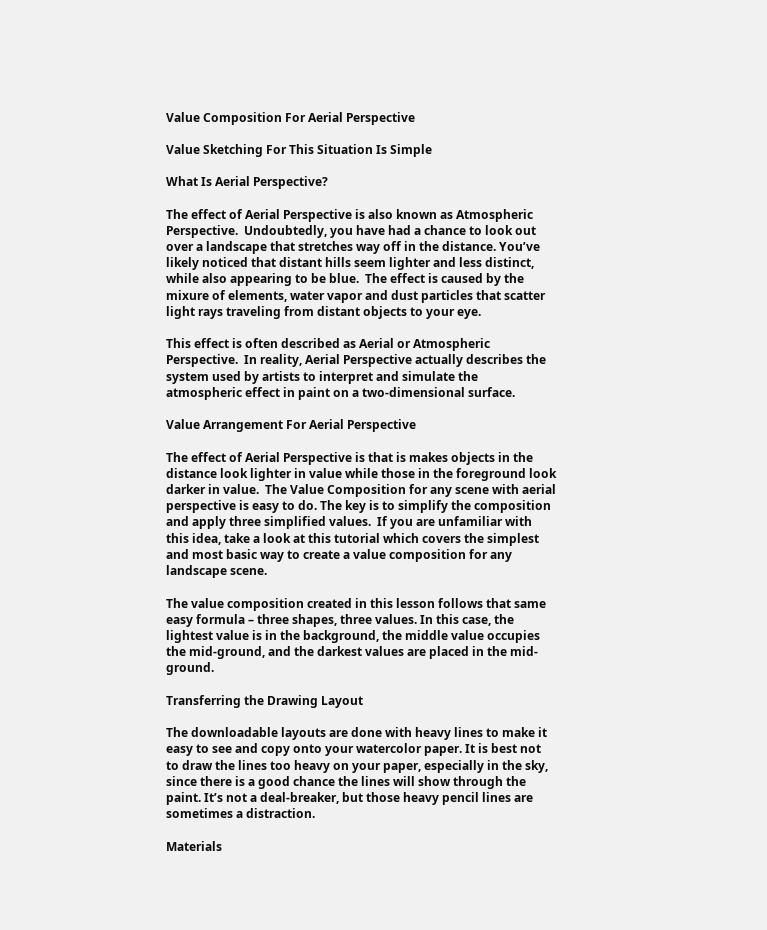Value Composition For Aerial Perspective

Value Sketching For This Situation Is Simple

What Is Aerial Perspective?

The effect of Aerial Perspective is also known as Atmospheric Perspective.  Undoubtedly, you have had a chance to look out over a landscape that stretches way off in the distance. You’ve likely noticed that distant hills seem lighter and less distinct, while also appearing to be blue.  The effect is caused by the mixure of elements, water vapor and dust particles that scatter light rays traveling from distant objects to your eye.

This effect is often described as Aerial or Atmospheric Perspective.  In reality, Aerial Perspective actually describes the system used by artists to interpret and simulate the atmospheric effect in paint on a two-dimensional surface.

Value Arrangement For Aerial Perspective

The effect of Aerial Perspective is that is makes objects in the distance look lighter in value while those in the foreground look darker in value.  The Value Composition for any scene with aerial perspective is easy to do. The key is to simplify the composition and apply three simplified values.  If you are unfamiliar with this idea, take a look at this tutorial which covers the simplest and most basic way to create a value composition for any landscape scene.

The value composition created in this lesson follows that same easy formula – three shapes, three values. In this case, the lightest value is in the background, the middle value occupies the mid-ground, and the darkest values are placed in the mid-ground.

Transferring the Drawing Layout

The downloadable layouts are done with heavy lines to make it easy to see and copy onto your watercolor paper. It is best not to draw the lines too heavy on your paper, especially in the sky, since there is a good chance the lines will show through the paint. It’s not a deal-breaker, but those heavy pencil lines are sometimes a distraction.

Materials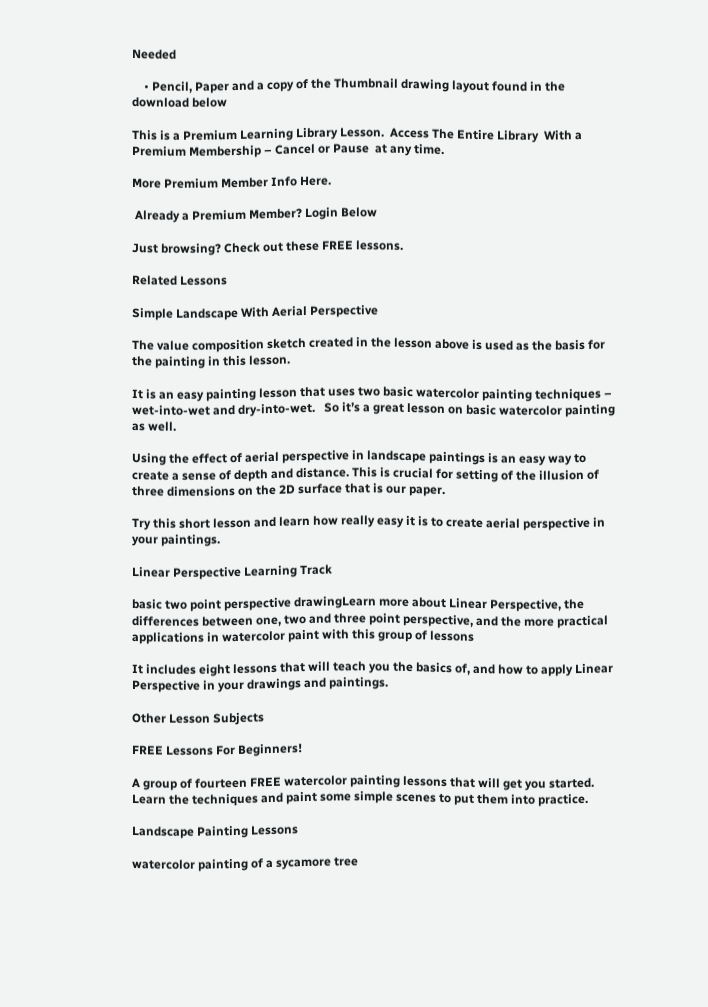Needed

    • Pencil, Paper and a copy of the Thumbnail drawing layout found in the download below

This is a Premium Learning Library Lesson.  Access The Entire Library  With a Premium Membership – Cancel or Pause  at any time.

More Premium Member Info Here.

 Already a Premium Member? Login Below

Just browsing? Check out these FREE lessons.

Related Lessons

Simple Landscape With Aerial Perspective

The value composition sketch created in the lesson above is used as the basis for the painting in this lesson.

It is an easy painting lesson that uses two basic watercolor painting techniques – wet-into-wet and dry-into-wet.   So it’s a great lesson on basic watercolor painting as well.

Using the effect of aerial perspective in landscape paintings is an easy way to create a sense of depth and distance. This is crucial for setting of the illusion of three dimensions on the 2D surface that is our paper.

Try this short lesson and learn how really easy it is to create aerial perspective in your paintings.

Linear Perspective Learning Track

basic two point perspective drawingLearn more about Linear Perspective, the differences between one, two and three point perspective, and the more practical applications in watercolor paint with this group of lessons

It includes eight lessons that will teach you the basics of, and how to apply Linear Perspective in your drawings and paintings.

Other Lesson Subjects

FREE Lessons For Beginners!

A group of fourteen FREE watercolor painting lessons that will get you started. Learn the techniques and paint some simple scenes to put them into practice.

Landscape Painting Lessons

watercolor painting of a sycamore tree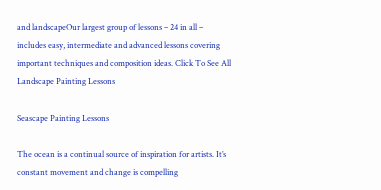and landscapeOur largest group of lessons – 24 in all – includes easy, intermediate and advanced lessons covering important techniques and composition ideas. Click To See All Landscape Painting Lessons

Seascape Painting Lessons

The ocean is a continual source of inspiration for artists. It’s constant movement and change is compelling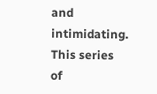and intimidating. This series of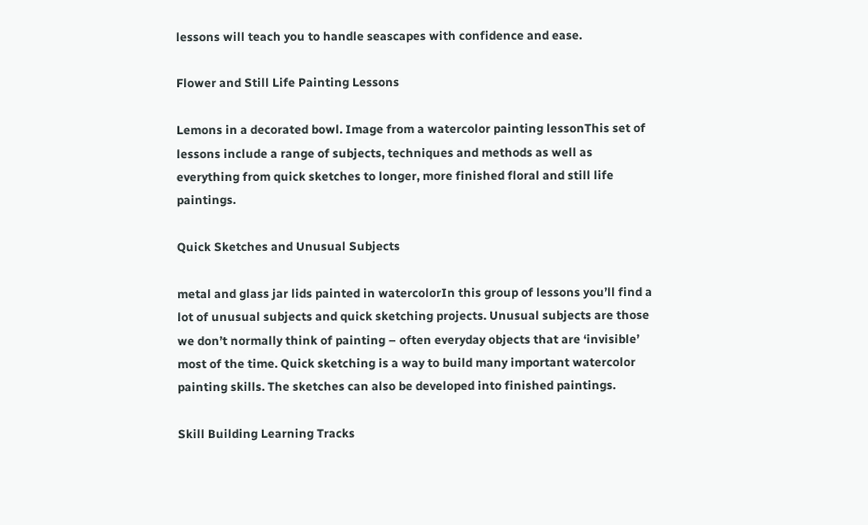lessons will teach you to handle seascapes with confidence and ease.

Flower and Still Life Painting Lessons

Lemons in a decorated bowl. Image from a watercolor painting lessonThis set of lessons include a range of subjects, techniques and methods as well as everything from quick sketches to longer, more finished floral and still life paintings.

Quick Sketches and Unusual Subjects

metal and glass jar lids painted in watercolorIn this group of lessons you’ll find a lot of unusual subjects and quick sketching projects. Unusual subjects are those we don’t normally think of painting – often everyday objects that are ‘invisible’ most of the time. Quick sketching is a way to build many important watercolor painting skills. The sketches can also be developed into finished paintings.

Skill Building Learning Tracks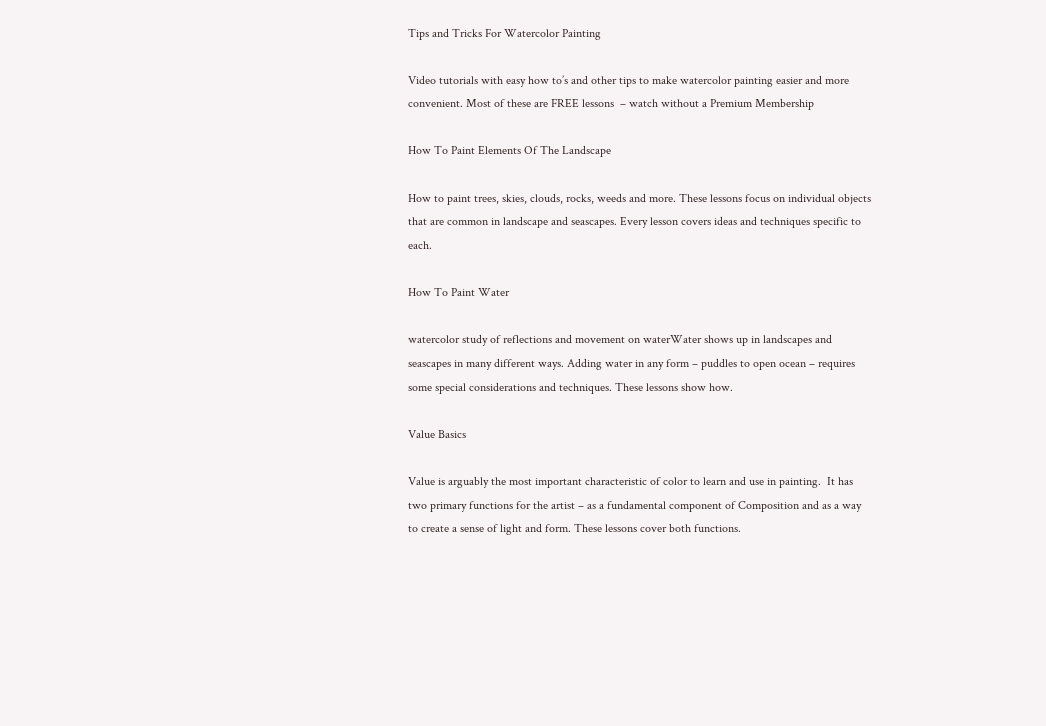Tips and Tricks For Watercolor Painting

Video tutorials with easy how to’s and other tips to make watercolor painting easier and more convenient. Most of these are FREE lessons  – watch without a Premium Membership

How To Paint Elements Of The Landscape

How to paint trees, skies, clouds, rocks, weeds and more. These lessons focus on individual objects that are common in landscape and seascapes. Every lesson covers ideas and techniques specific to each.

How To Paint Water

watercolor study of reflections and movement on waterWater shows up in landscapes and seascapes in many different ways. Adding water in any form – puddles to open ocean – requires some special considerations and techniques. These lessons show how.

Value Basics

Value is arguably the most important characteristic of color to learn and use in painting.  It has two primary functions for the artist – as a fundamental component of Composition and as a way to create a sense of light and form. These lessons cover both functions.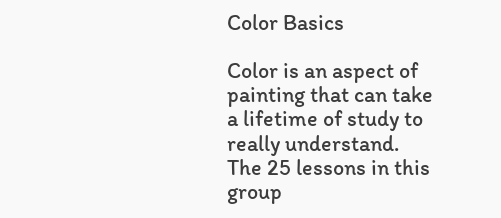Color Basics

Color is an aspect of painting that can take a lifetime of study to really understand.  The 25 lessons in this group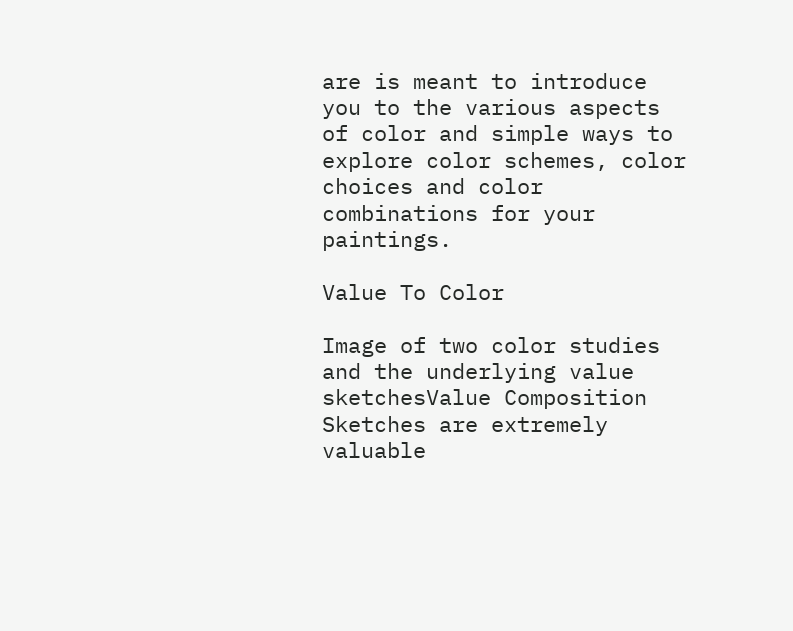are is meant to introduce you to the various aspects of color and simple ways to explore color schemes, color choices and color combinations for your paintings.

Value To Color

Image of two color studies and the underlying value sketchesValue Composition Sketches are extremely valuable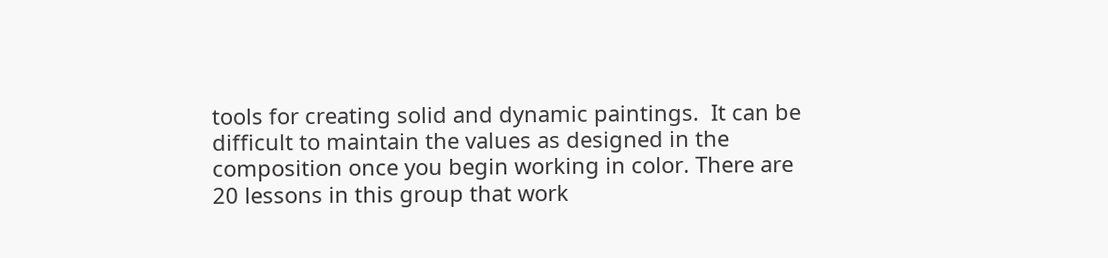tools for creating solid and dynamic paintings.  It can be difficult to maintain the values as designed in the composition once you begin working in color. There are 20 lessons in this group that work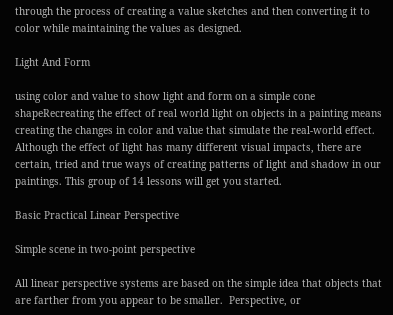through the process of creating a value sketches and then converting it to color while maintaining the values as designed.

Light And Form

using color and value to show light and form on a simple cone shapeRecreating the effect of real world light on objects in a painting means creating the changes in color and value that simulate the real-world effect. Although the effect of light has many different visual impacts, there are certain, tried and true ways of creating patterns of light and shadow in our paintings. This group of 14 lessons will get you started.

Basic Practical Linear Perspective

Simple scene in two-point perspective

All linear perspective systems are based on the simple idea that objects that are farther from you appear to be smaller.  Perspective, or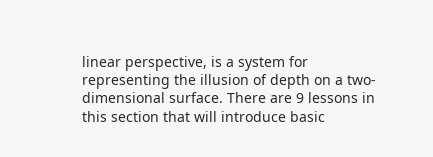linear perspective, is a system for representing the illusion of depth on a two-dimensional surface. There are 9 lessons in this section that will introduce basic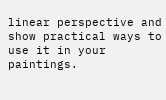linear perspective and show practical ways to use it in your paintings.